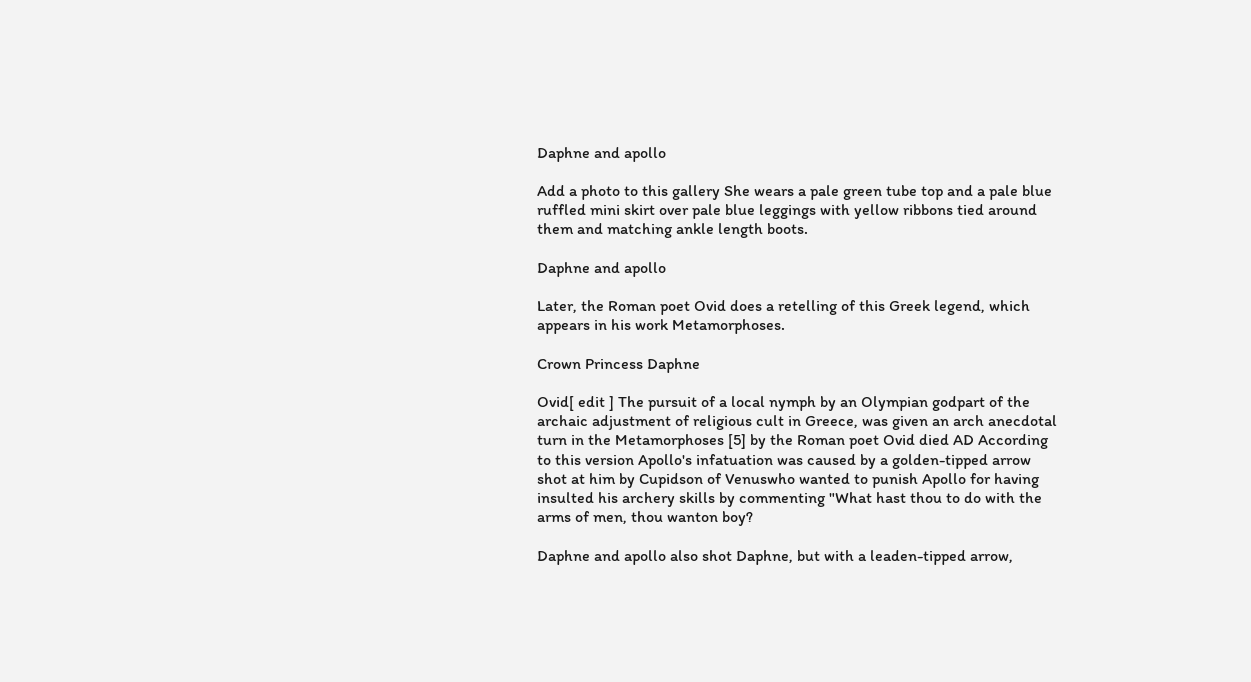Daphne and apollo

Add a photo to this gallery She wears a pale green tube top and a pale blue ruffled mini skirt over pale blue leggings with yellow ribbons tied around them and matching ankle length boots.

Daphne and apollo

Later, the Roman poet Ovid does a retelling of this Greek legend, which appears in his work Metamorphoses.

Crown Princess Daphne

Ovid[ edit ] The pursuit of a local nymph by an Olympian godpart of the archaic adjustment of religious cult in Greece, was given an arch anecdotal turn in the Metamorphoses [5] by the Roman poet Ovid died AD According to this version Apollo's infatuation was caused by a golden-tipped arrow shot at him by Cupidson of Venuswho wanted to punish Apollo for having insulted his archery skills by commenting "What hast thou to do with the arms of men, thou wanton boy?

Daphne and apollo also shot Daphne, but with a leaden-tipped arrow,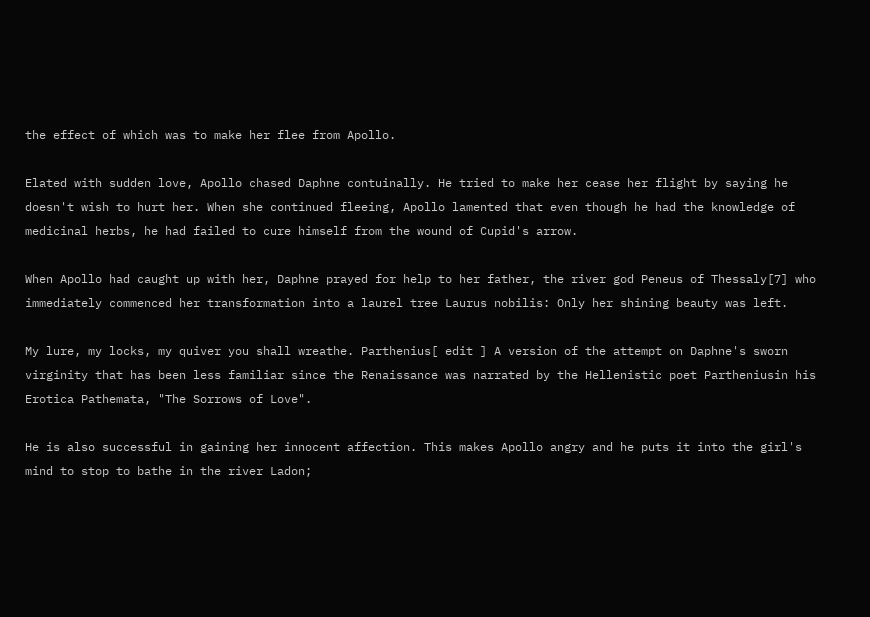the effect of which was to make her flee from Apollo.

Elated with sudden love, Apollo chased Daphne contuinally. He tried to make her cease her flight by saying he doesn't wish to hurt her. When she continued fleeing, Apollo lamented that even though he had the knowledge of medicinal herbs, he had failed to cure himself from the wound of Cupid's arrow.

When Apollo had caught up with her, Daphne prayed for help to her father, the river god Peneus of Thessaly[7] who immediately commenced her transformation into a laurel tree Laurus nobilis: Only her shining beauty was left.

My lure, my locks, my quiver you shall wreathe. Parthenius[ edit ] A version of the attempt on Daphne's sworn virginity that has been less familiar since the Renaissance was narrated by the Hellenistic poet Partheniusin his Erotica Pathemata, "The Sorrows of Love".

He is also successful in gaining her innocent affection. This makes Apollo angry and he puts it into the girl's mind to stop to bathe in the river Ladon;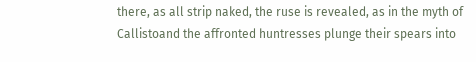there, as all strip naked, the ruse is revealed, as in the myth of Callistoand the affronted huntresses plunge their spears into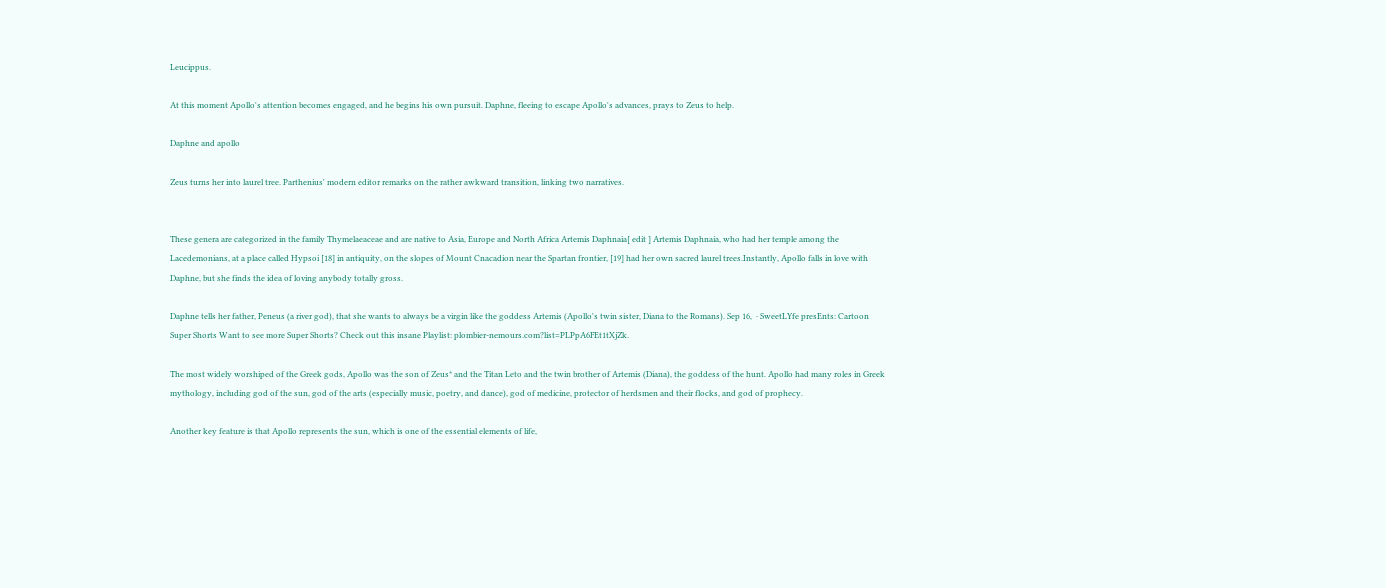Leucippus.

At this moment Apollo's attention becomes engaged, and he begins his own pursuit. Daphne, fleeing to escape Apollo's advances, prays to Zeus to help.

Daphne and apollo

Zeus turns her into laurel tree. Parthenius' modern editor remarks on the rather awkward transition, linking two narratives.


These genera are categorized in the family Thymelaeaceae and are native to Asia, Europe and North Africa Artemis Daphnaia[ edit ] Artemis Daphnaia, who had her temple among the Lacedemonians, at a place called Hypsoi [18] in antiquity, on the slopes of Mount Cnacadion near the Spartan frontier, [19] had her own sacred laurel trees.Instantly, Apollo falls in love with Daphne, but she finds the idea of loving anybody totally gross.

Daphne tells her father, Peneus (a river god), that she wants to always be a virgin like the goddess Artemis (Apollo's twin sister, Diana to the Romans). Sep 16,  · SweetLYfe presEnts: Cartoon Super Shorts Want to see more Super Shorts? Check out this insane Playlist: plombier-nemours.com?list=PLPpA6FEt1tXjZk.

The most widely worshiped of the Greek gods, Apollo was the son of Zeus* and the Titan Leto and the twin brother of Artemis (Diana), the goddess of the hunt. Apollo had many roles in Greek mythology, including god of the sun, god of the arts (especially music, poetry, and dance), god of medicine, protector of herdsmen and their flocks, and god of prophecy.

Another key feature is that Apollo represents the sun, which is one of the essential elements of life,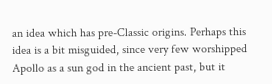an idea which has pre-Classic origins. Perhaps this idea is a bit misguided, since very few worshipped Apollo as a sun god in the ancient past, but it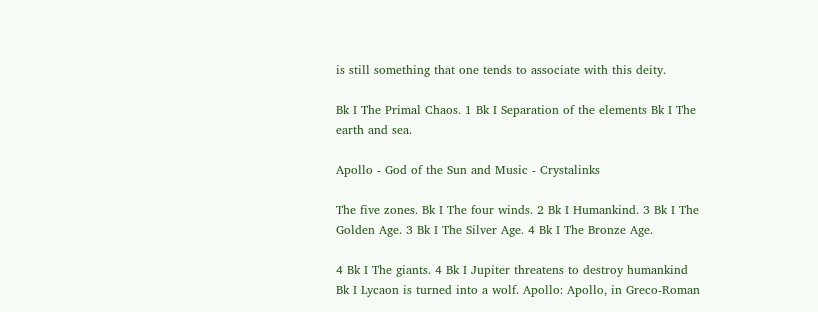is still something that one tends to associate with this deity.

Bk I The Primal Chaos. 1 Bk I Separation of the elements Bk I The earth and sea.

Apollo - God of the Sun and Music - Crystalinks

The five zones. Bk I The four winds. 2 Bk I Humankind. 3 Bk I The Golden Age. 3 Bk I The Silver Age. 4 Bk I The Bronze Age.

4 Bk I The giants. 4 Bk I Jupiter threatens to destroy humankind Bk I Lycaon is turned into a wolf. Apollo: Apollo, in Greco-Roman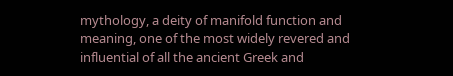mythology, a deity of manifold function and meaning, one of the most widely revered and influential of all the ancient Greek and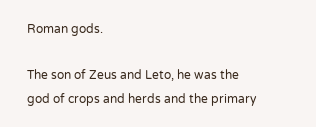Roman gods.

The son of Zeus and Leto, he was the god of crops and herds and the primary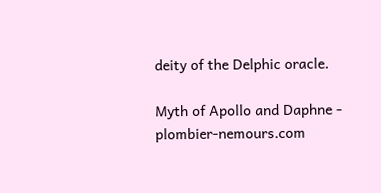deity of the Delphic oracle.

Myth of Apollo and Daphne - plombier-nemours.com